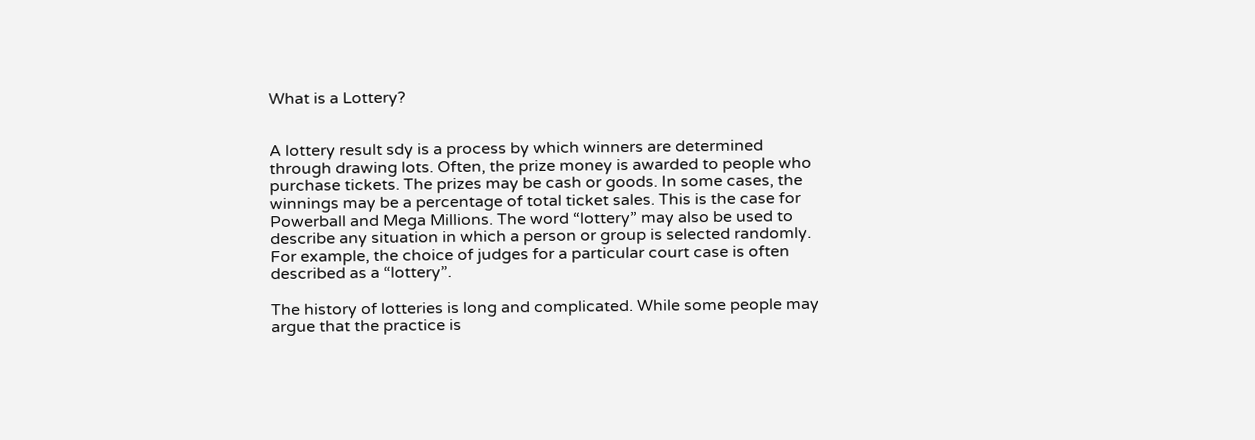What is a Lottery?


A lottery result sdy is a process by which winners are determined through drawing lots. Often, the prize money is awarded to people who purchase tickets. The prizes may be cash or goods. In some cases, the winnings may be a percentage of total ticket sales. This is the case for Powerball and Mega Millions. The word “lottery” may also be used to describe any situation in which a person or group is selected randomly. For example, the choice of judges for a particular court case is often described as a “lottery”.

The history of lotteries is long and complicated. While some people may argue that the practice is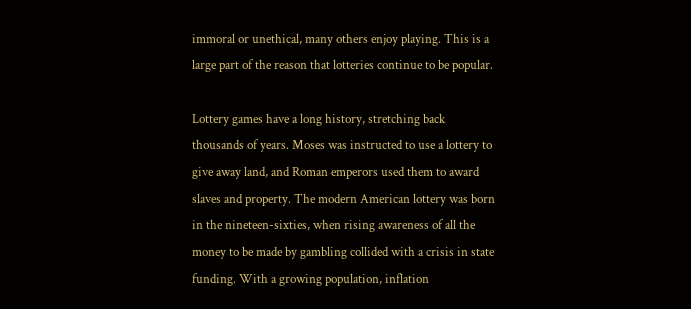immoral or unethical, many others enjoy playing. This is a large part of the reason that lotteries continue to be popular.

Lottery games have a long history, stretching back thousands of years. Moses was instructed to use a lottery to give away land, and Roman emperors used them to award slaves and property. The modern American lottery was born in the nineteen-sixties, when rising awareness of all the money to be made by gambling collided with a crisis in state funding. With a growing population, inflation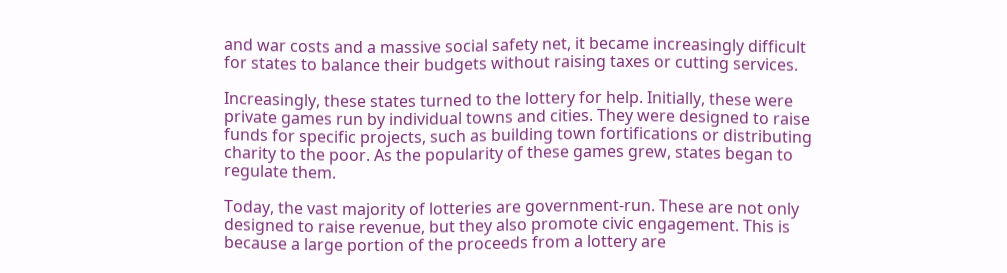and war costs and a massive social safety net, it became increasingly difficult for states to balance their budgets without raising taxes or cutting services.

Increasingly, these states turned to the lottery for help. Initially, these were private games run by individual towns and cities. They were designed to raise funds for specific projects, such as building town fortifications or distributing charity to the poor. As the popularity of these games grew, states began to regulate them.

Today, the vast majority of lotteries are government-run. These are not only designed to raise revenue, but they also promote civic engagement. This is because a large portion of the proceeds from a lottery are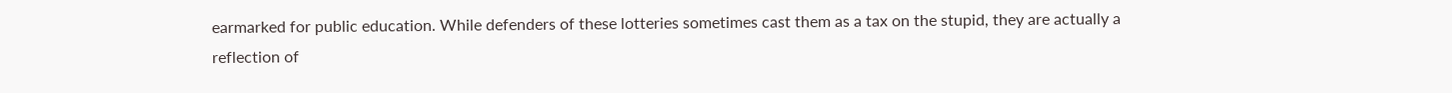earmarked for public education. While defenders of these lotteries sometimes cast them as a tax on the stupid, they are actually a reflection of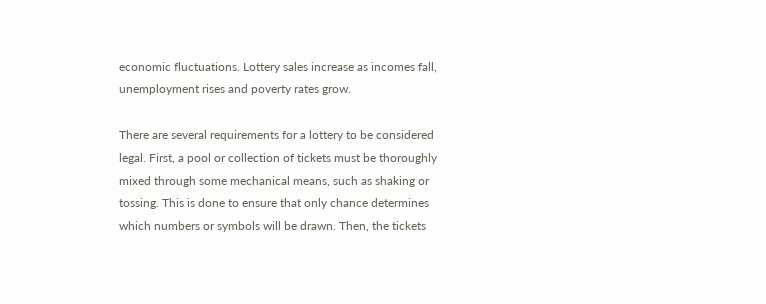economic fluctuations. Lottery sales increase as incomes fall, unemployment rises and poverty rates grow.

There are several requirements for a lottery to be considered legal. First, a pool or collection of tickets must be thoroughly mixed through some mechanical means, such as shaking or tossing. This is done to ensure that only chance determines which numbers or symbols will be drawn. Then, the tickets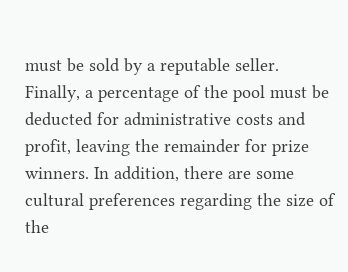must be sold by a reputable seller. Finally, a percentage of the pool must be deducted for administrative costs and profit, leaving the remainder for prize winners. In addition, there are some cultural preferences regarding the size of the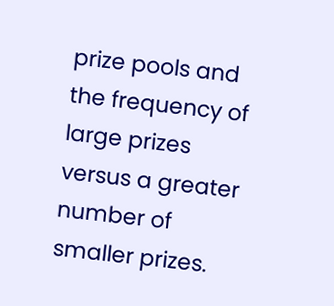prize pools and the frequency of large prizes versus a greater number of smaller prizes.